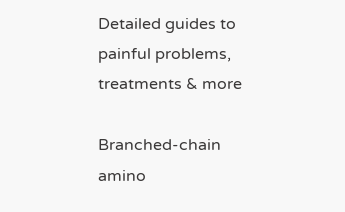Detailed guides to painful problems, treatments & more

Branched-chain amino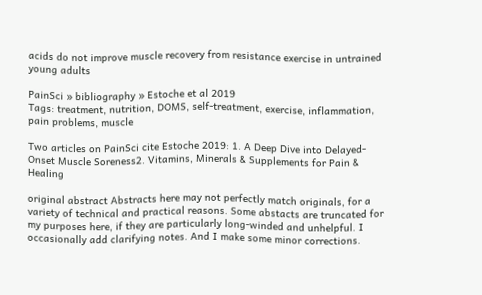acids do not improve muscle recovery from resistance exercise in untrained young adults

PainSci » bibliography » Estoche et al 2019
Tags: treatment, nutrition, DOMS, self-treatment, exercise, inflammation, pain problems, muscle

Two articles on PainSci cite Estoche 2019: 1. A Deep Dive into Delayed-Onset Muscle Soreness2. Vitamins, Minerals & Supplements for Pain & Healing

original abstract Abstracts here may not perfectly match originals, for a variety of technical and practical reasons. Some abstacts are truncated for my purposes here, if they are particularly long-winded and unhelpful. I occasionally add clarifying notes. And I make some minor corrections.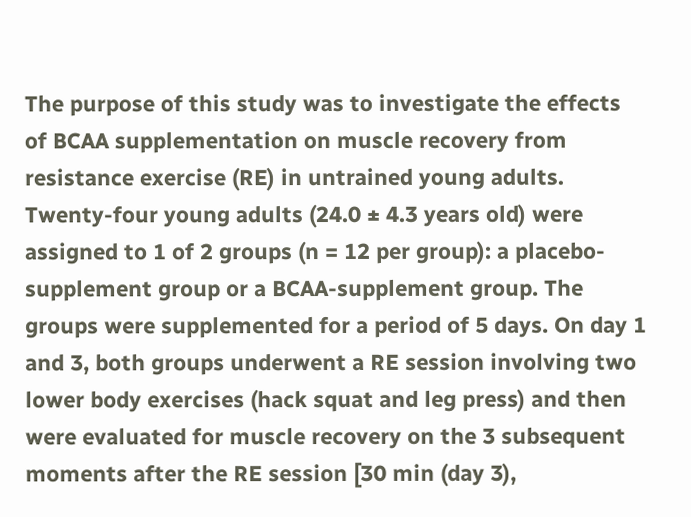The purpose of this study was to investigate the effects of BCAA supplementation on muscle recovery from resistance exercise (RE) in untrained young adults. Twenty-four young adults (24.0 ± 4.3 years old) were assigned to 1 of 2 groups (n = 12 per group): a placebo-supplement group or a BCAA-supplement group. The groups were supplemented for a period of 5 days. On day 1 and 3, both groups underwent a RE session involving two lower body exercises (hack squat and leg press) and then were evaluated for muscle recovery on the 3 subsequent moments after the RE session [30 min (day 3),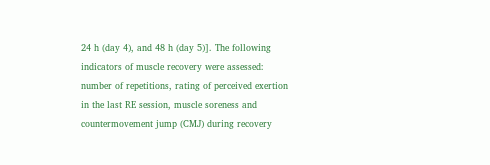24 h (day 4), and 48 h (day 5)]. The following indicators of muscle recovery were assessed: number of repetitions, rating of perceived exertion in the last RE session, muscle soreness and countermovement jump (CMJ) during recovery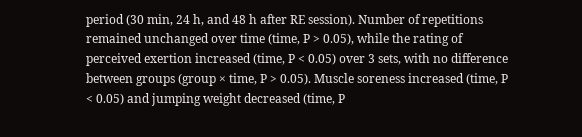period (30 min, 24 h, and 48 h after RE session). Number of repetitions remained unchanged over time (time, P > 0.05), while the rating of perceived exertion increased (time, P < 0.05) over 3 sets, with no difference between groups (group × time, P > 0.05). Muscle soreness increased (time, P < 0.05) and jumping weight decreased (time, P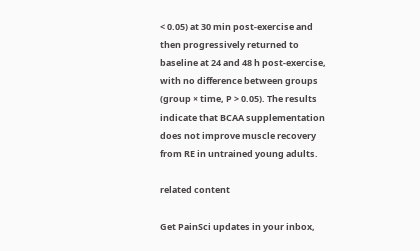< 0.05) at 30 min post-exercise and then progressively returned to baseline at 24 and 48 h post-exercise, with no difference between groups (group × time, P > 0.05). The results indicate that BCAA supplementation does not improve muscle recovery from RE in untrained young adults.

related content

Get PainSci updates in your inbox,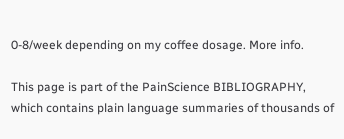0-8/week depending on my coffee dosage. More info.

This page is part of the PainScience BIBLIOGRAPHY, which contains plain language summaries of thousands of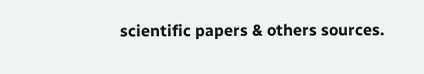scientific papers & others sources.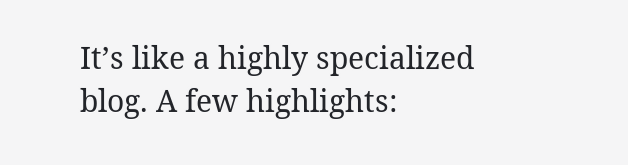It’s like a highly specialized blog. A few highlights: